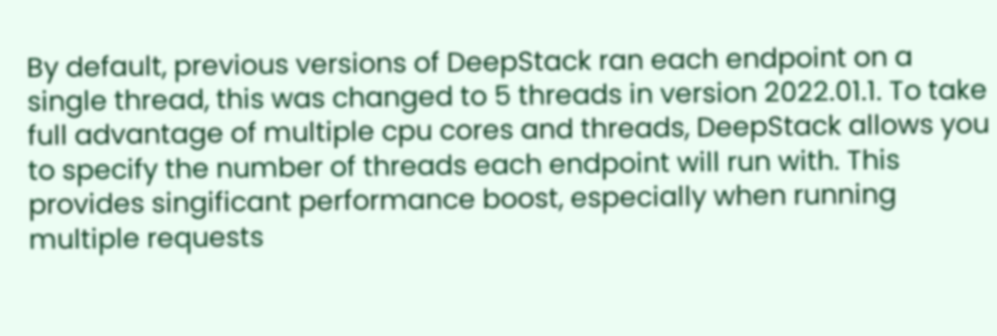By default, previous versions of DeepStack ran each endpoint on a single thread, this was changed to 5 threads in version 2022.01.1. To take full advantage of multiple cpu cores and threads, DeepStack allows you to specify the number of threads each endpoint will run with. This provides singificant performance boost, especially when running multiple requests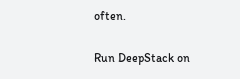often.

Run DeepStack on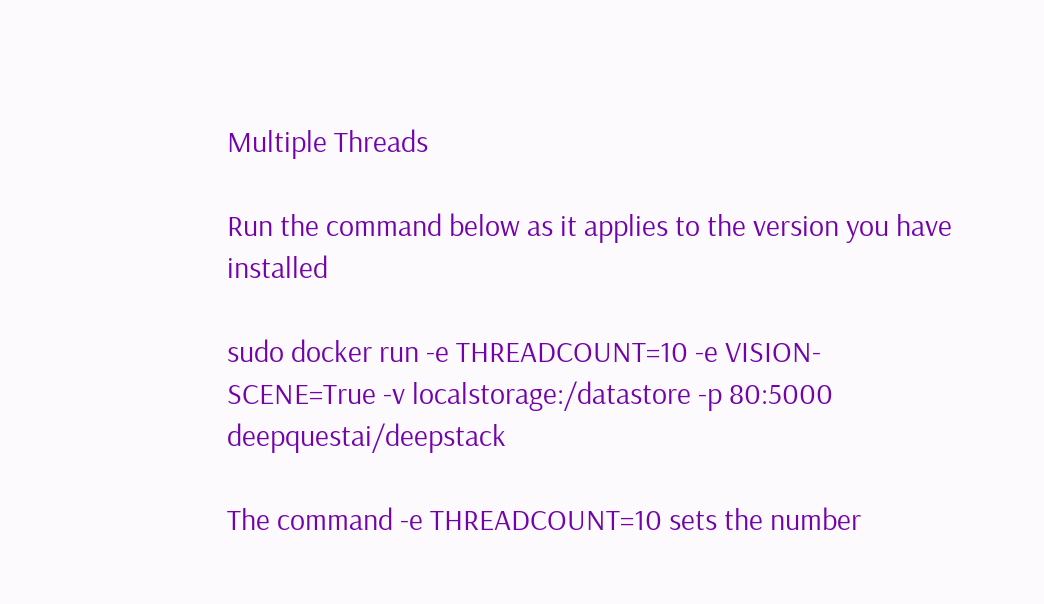Multiple Threads

Run the command below as it applies to the version you have installed

sudo docker run -e THREADCOUNT=10 -e VISION-SCENE=True -v localstorage:/datastore -p 80:5000 deepquestai/deepstack

The command -e THREADCOUNT=10 sets the number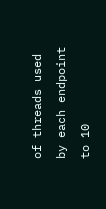of threads used by each endpoint to 10